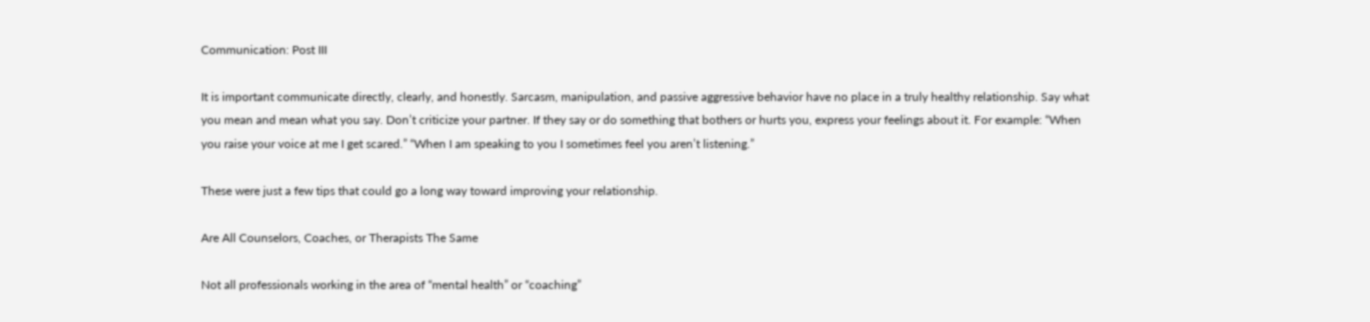Communication: Post III

It is important communicate directly, clearly, and honestly. Sarcasm, manipulation, and passive aggressive behavior have no place in a truly healthy relationship. Say what you mean and mean what you say. Don’t criticize your partner. If they say or do something that bothers or hurts you, express your feelings about it. For example: “When you raise your voice at me I get scared.” “When I am speaking to you I sometimes feel you aren’t listening.”

These were just a few tips that could go a long way toward improving your relationship.

Are All Counselors, Coaches, or Therapists The Same

Not all professionals working in the area of “mental health” or “coaching”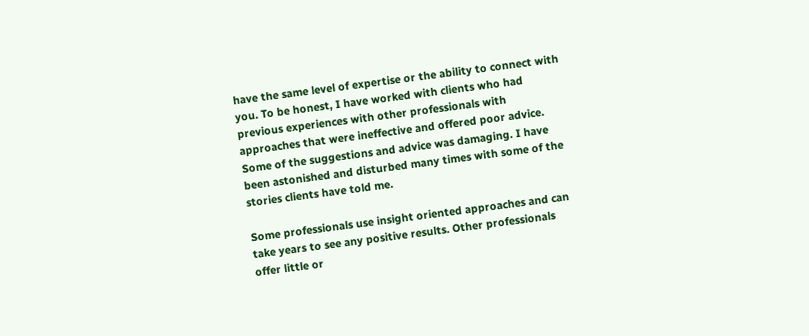have the same level of expertise or the ability to connect with you. To be honest, I have worked with clients who had previous experiences with other professionals with approaches that were ineffective and offered poor advice. Some of the suggestions and advice was damaging. I have been astonished and disturbed many times with some of the stories clients have told me.

Some professionals use insight oriented approaches and can take years to see any positive results. Other professionals offer little or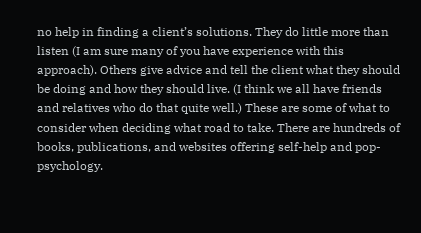no help in finding a client’s solutions. They do little more than listen (I am sure many of you have experience with this approach). Others give advice and tell the client what they should be doing and how they should live. (I think we all have friends and relatives who do that quite well.) These are some of what to consider when deciding what road to take. There are hundreds of books, publications, and websites offering self-help and pop-psychology.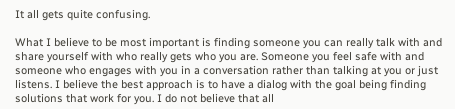It all gets quite confusing.

What I believe to be most important is finding someone you can really talk with and share yourself with who really gets who you are. Someone you feel safe with and someone who engages with you in a conversation rather than talking at you or just listens. I believe the best approach is to have a dialog with the goal being finding solutions that work for you. I do not believe that all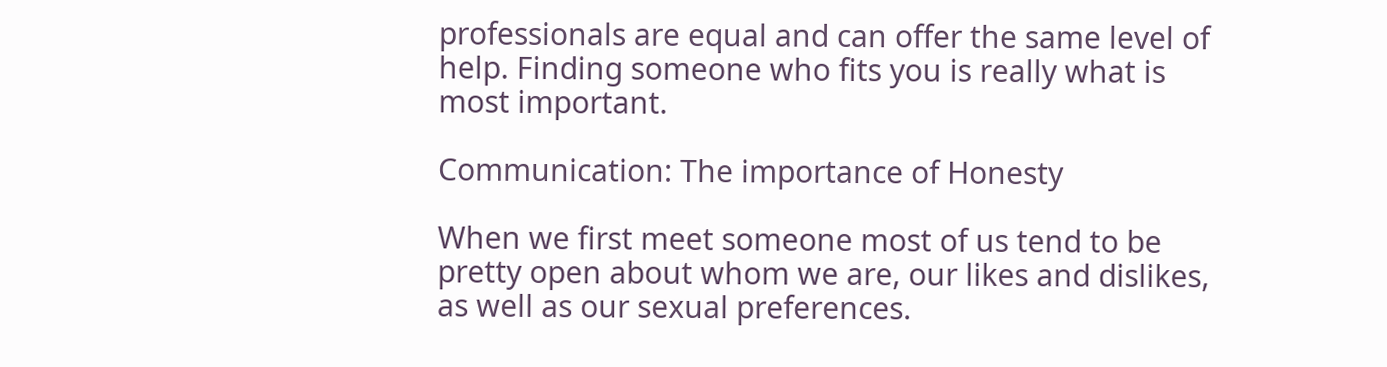professionals are equal and can offer the same level of help. Finding someone who fits you is really what is most important.

Communication: The importance of Honesty

When we first meet someone most of us tend to be pretty open about whom we are, our likes and dislikes, as well as our sexual preferences.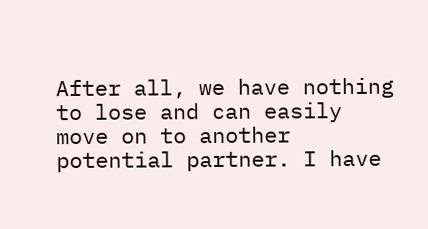After all, we have nothing to lose and can easily move on to another potential partner. I have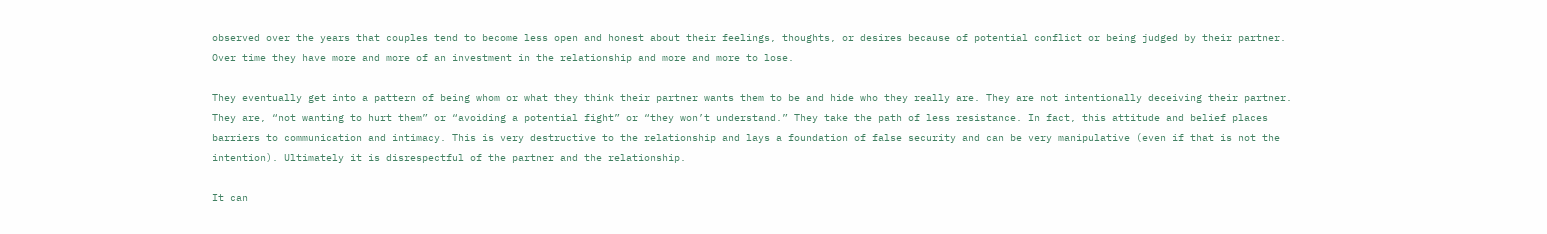observed over the years that couples tend to become less open and honest about their feelings, thoughts, or desires because of potential conflict or being judged by their partner. Over time they have more and more of an investment in the relationship and more and more to lose.

They eventually get into a pattern of being whom or what they think their partner wants them to be and hide who they really are. They are not intentionally deceiving their partner. They are, “not wanting to hurt them” or “avoiding a potential fight” or “they won’t understand.” They take the path of less resistance. In fact, this attitude and belief places barriers to communication and intimacy. This is very destructive to the relationship and lays a foundation of false security and can be very manipulative (even if that is not the intention). Ultimately it is disrespectful of the partner and the relationship.

It can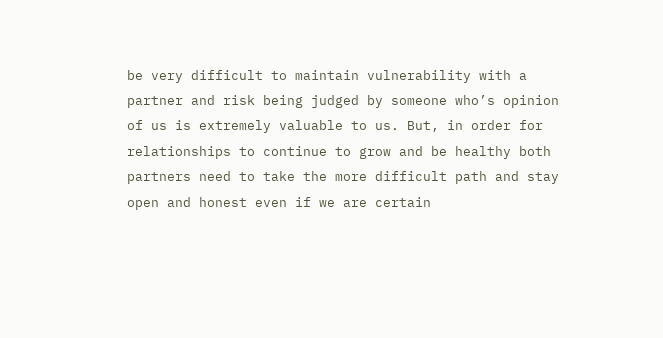be very difficult to maintain vulnerability with a partner and risk being judged by someone who’s opinion of us is extremely valuable to us. But, in order for relationships to continue to grow and be healthy both partners need to take the more difficult path and stay open and honest even if we are certain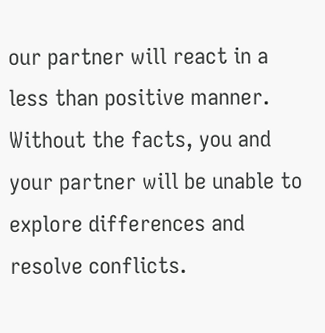our partner will react in a less than positive manner. Without the facts, you and your partner will be unable to explore differences and resolve conflicts.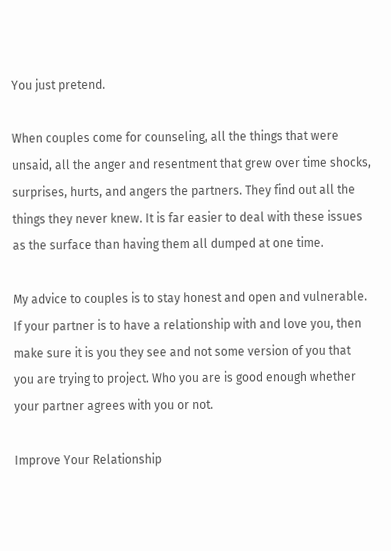You just pretend.

When couples come for counseling, all the things that were unsaid, all the anger and resentment that grew over time shocks, surprises, hurts, and angers the partners. They find out all the things they never knew. It is far easier to deal with these issues as the surface than having them all dumped at one time.

My advice to couples is to stay honest and open and vulnerable. If your partner is to have a relationship with and love you, then make sure it is you they see and not some version of you that you are trying to project. Who you are is good enough whether your partner agrees with you or not.

Improve Your Relationship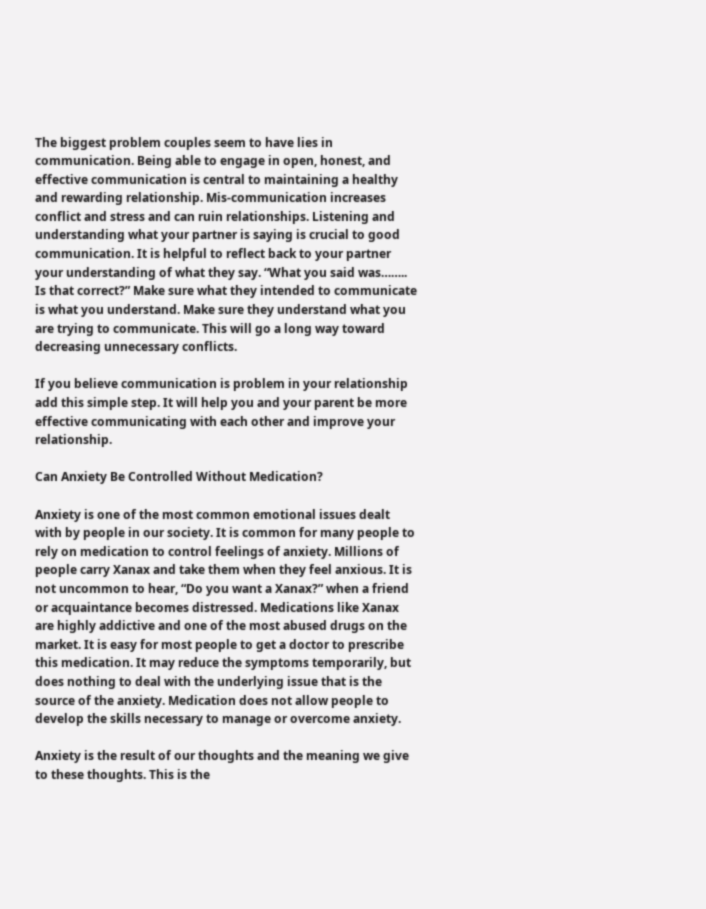The biggest problem couples seem to have lies in communication. Being able to engage in open, honest, and effective communication is central to maintaining a healthy and rewarding relationship. Mis-communication increases conflict and stress and can ruin relationships. Listening and understanding what your partner is saying is crucial to good communication. It is helpful to reflect back to your partner your understanding of what they say. “What you said was…….. Is that correct?” Make sure what they intended to communicate is what you understand. Make sure they understand what you are trying to communicate. This will go a long way toward decreasing unnecessary conflicts.

If you believe communication is problem in your relationship add this simple step. It will help you and your parent be more effective communicating with each other and improve your relationship.

Can Anxiety Be Controlled Without Medication?

Anxiety is one of the most common emotional issues dealt with by people in our society. It is common for many people to rely on medication to control feelings of anxiety. Millions of people carry Xanax and take them when they feel anxious. It is not uncommon to hear, “Do you want a Xanax?” when a friend or acquaintance becomes distressed. Medications like Xanax are highly addictive and one of the most abused drugs on the market. It is easy for most people to get a doctor to prescribe this medication. It may reduce the symptoms temporarily, but does nothing to deal with the underlying issue that is the source of the anxiety. Medication does not allow people to develop the skills necessary to manage or overcome anxiety.

Anxiety is the result of our thoughts and the meaning we give to these thoughts. This is the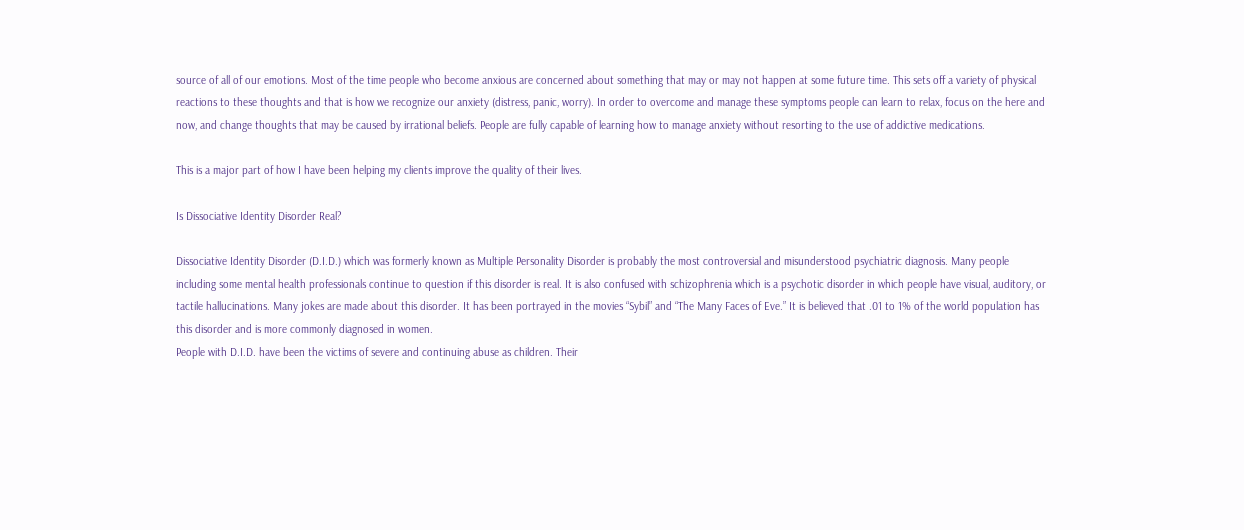source of all of our emotions. Most of the time people who become anxious are concerned about something that may or may not happen at some future time. This sets off a variety of physical reactions to these thoughts and that is how we recognize our anxiety (distress, panic, worry). In order to overcome and manage these symptoms people can learn to relax, focus on the here and now, and change thoughts that may be caused by irrational beliefs. People are fully capable of learning how to manage anxiety without resorting to the use of addictive medications.

This is a major part of how I have been helping my clients improve the quality of their lives.

Is Dissociative Identity Disorder Real?

Dissociative Identity Disorder (D.I.D.) which was formerly known as Multiple Personality Disorder is probably the most controversial and misunderstood psychiatric diagnosis. Many people including some mental health professionals continue to question if this disorder is real. It is also confused with schizophrenia which is a psychotic disorder in which people have visual, auditory, or tactile hallucinations. Many jokes are made about this disorder. It has been portrayed in the movies “Sybil” and “The Many Faces of Eve.” It is believed that .01 to 1% of the world population has this disorder and is more commonly diagnosed in women.
People with D.I.D. have been the victims of severe and continuing abuse as children. Their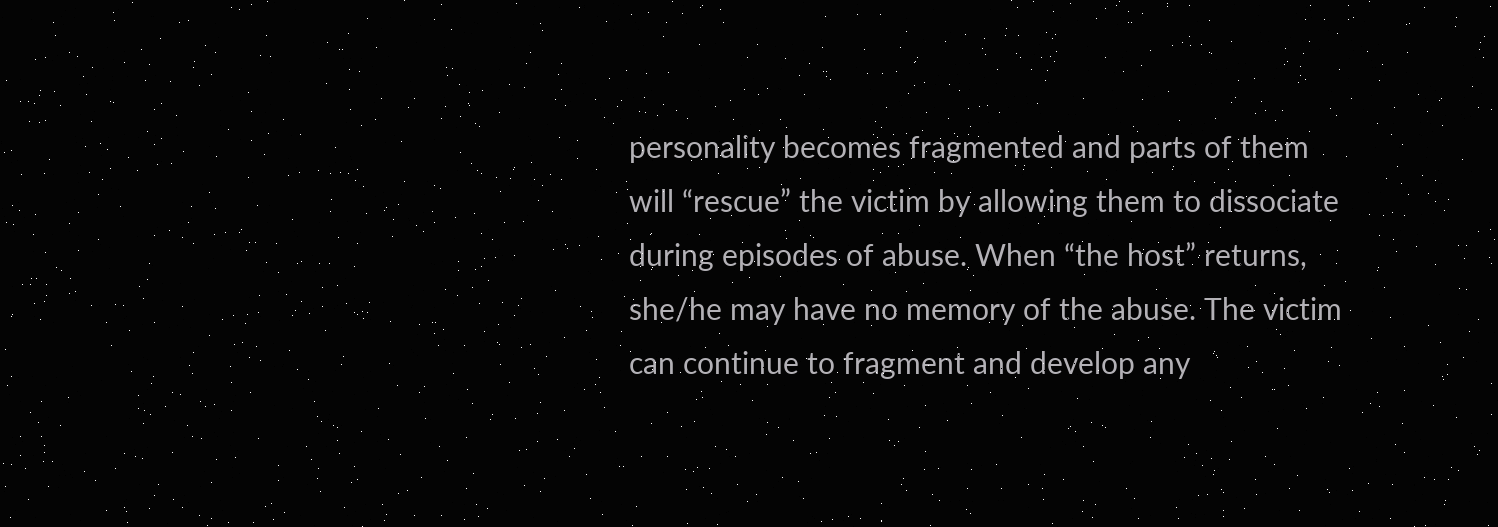personality becomes fragmented and parts of them will “rescue” the victim by allowing them to dissociate during episodes of abuse. When “the host” returns, she/he may have no memory of the abuse. The victim can continue to fragment and develop any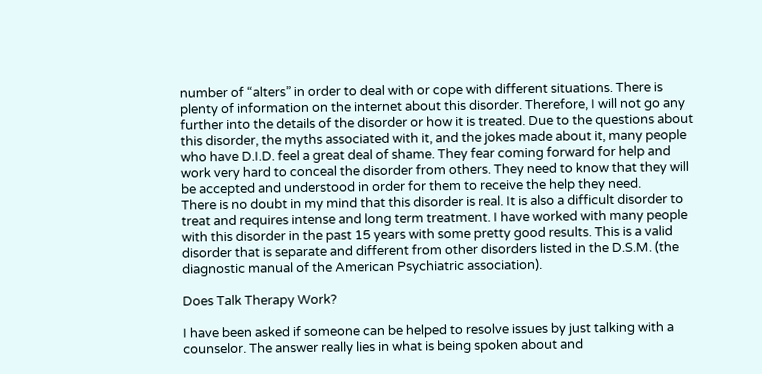number of “alters” in order to deal with or cope with different situations. There is plenty of information on the internet about this disorder. Therefore, I will not go any further into the details of the disorder or how it is treated. Due to the questions about this disorder, the myths associated with it, and the jokes made about it, many people who have D.I.D. feel a great deal of shame. They fear coming forward for help and work very hard to conceal the disorder from others. They need to know that they will be accepted and understood in order for them to receive the help they need.
There is no doubt in my mind that this disorder is real. It is also a difficult disorder to treat and requires intense and long term treatment. I have worked with many people with this disorder in the past 15 years with some pretty good results. This is a valid disorder that is separate and different from other disorders listed in the D.S.M. (the diagnostic manual of the American Psychiatric association).

Does Talk Therapy Work?

I have been asked if someone can be helped to resolve issues by just talking with a counselor. The answer really lies in what is being spoken about and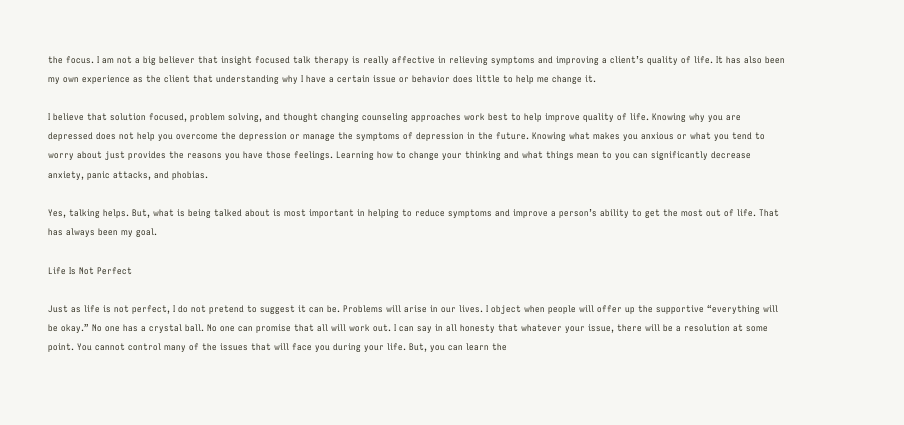the focus. I am not a big believer that insight focused talk therapy is really affective in relieving symptoms and improving a client’s quality of life. It has also been my own experience as the client that understanding why I have a certain issue or behavior does little to help me change it.

I believe that solution focused, problem solving, and thought changing counseling approaches work best to help improve quality of life. Knowing why you are depressed does not help you overcome the depression or manage the symptoms of depression in the future. Knowing what makes you anxious or what you tend to worry about just provides the reasons you have those feelings. Learning how to change your thinking and what things mean to you can significantly decrease anxiety, panic attacks, and phobias.

Yes, talking helps. But, what is being talked about is most important in helping to reduce symptoms and improve a person’s ability to get the most out of life. That has always been my goal.

Life Is Not Perfect

Just as life is not perfect, I do not pretend to suggest it can be. Problems will arise in our lives. I object when people will offer up the supportive “everything will be okay.” No one has a crystal ball. No one can promise that all will work out. I can say in all honesty that whatever your issue, there will be a resolution at some point. You cannot control many of the issues that will face you during your life. But, you can learn the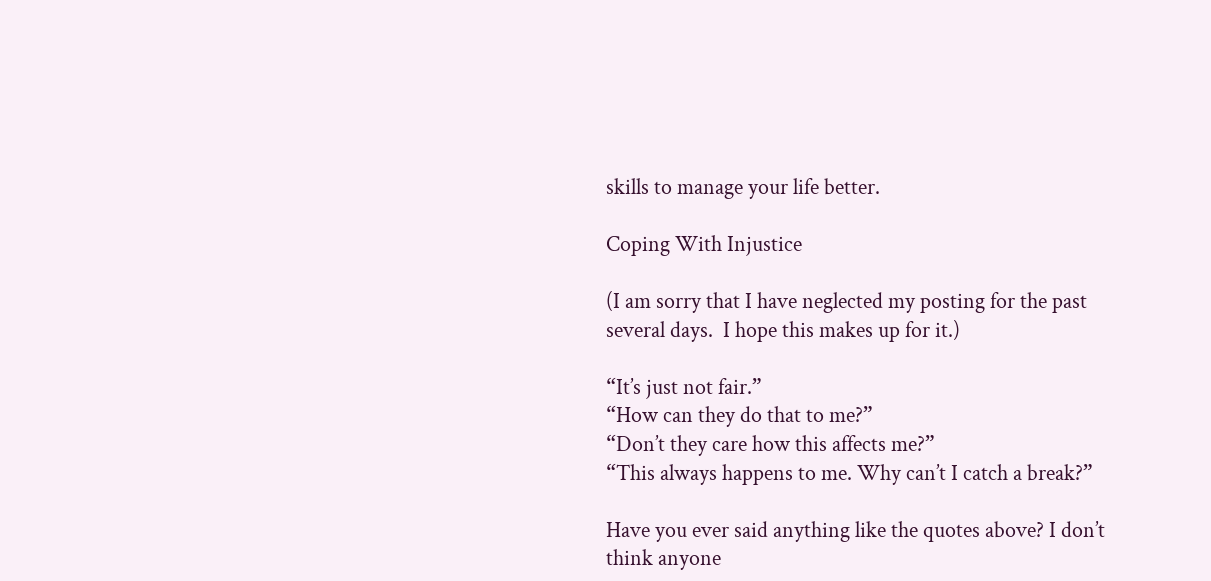skills to manage your life better.

Coping With Injustice

(I am sorry that I have neglected my posting for the past several days.  I hope this makes up for it.)

“It’s just not fair.”
“How can they do that to me?”
“Don’t they care how this affects me?”
“This always happens to me. Why can’t I catch a break?”

Have you ever said anything like the quotes above? I don’t think anyone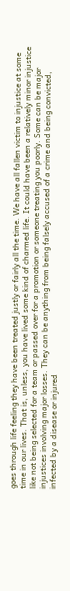goes through life feeling they have been treated justly or fairly all the time. We have all fallen victim to injustice at some time in our lives. That is, unless, you have lived some kind of charmed life. It could have been a relatively minor injustice like not being selected for a team or passed over for a promotion or someone treating you poorly. Some can be major injustices involving major losses. They can be anything from being falsely accused of a crime and being convicted, infected by a disease or injured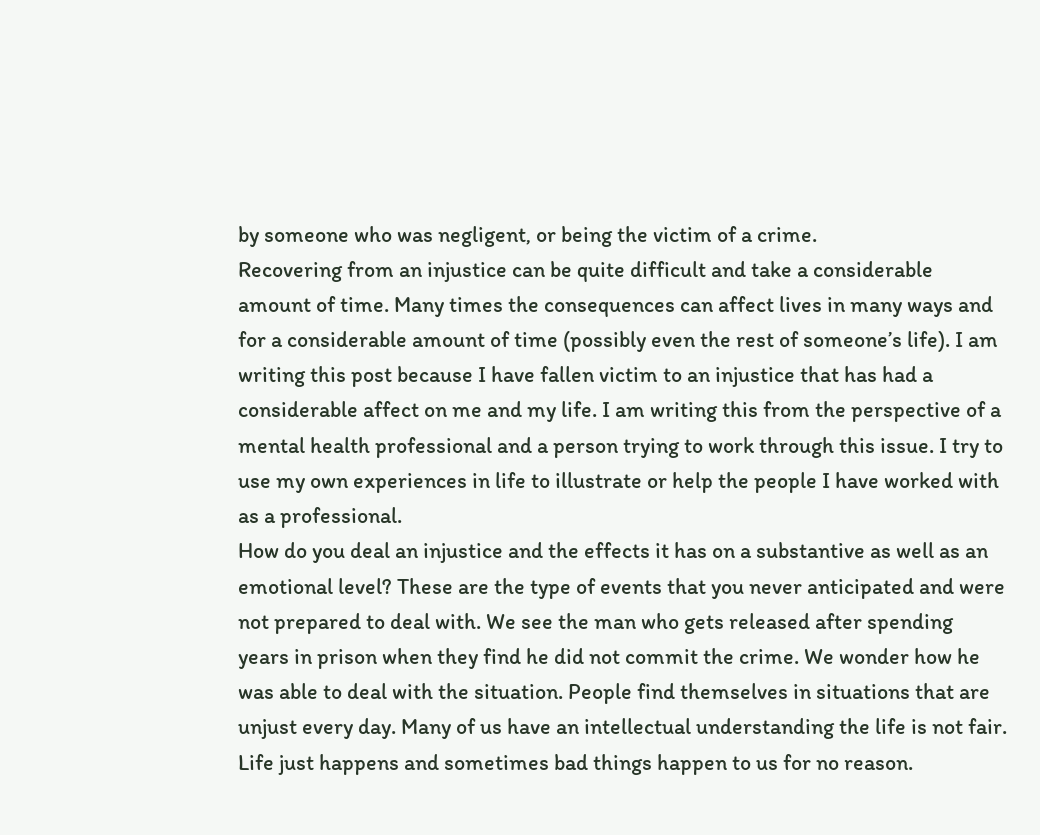by someone who was negligent, or being the victim of a crime.
Recovering from an injustice can be quite difficult and take a considerable amount of time. Many times the consequences can affect lives in many ways and for a considerable amount of time (possibly even the rest of someone’s life). I am writing this post because I have fallen victim to an injustice that has had a considerable affect on me and my life. I am writing this from the perspective of a mental health professional and a person trying to work through this issue. I try to use my own experiences in life to illustrate or help the people I have worked with as a professional.
How do you deal an injustice and the effects it has on a substantive as well as an emotional level? These are the type of events that you never anticipated and were not prepared to deal with. We see the man who gets released after spending years in prison when they find he did not commit the crime. We wonder how he was able to deal with the situation. People find themselves in situations that are unjust every day. Many of us have an intellectual understanding the life is not fair. Life just happens and sometimes bad things happen to us for no reason.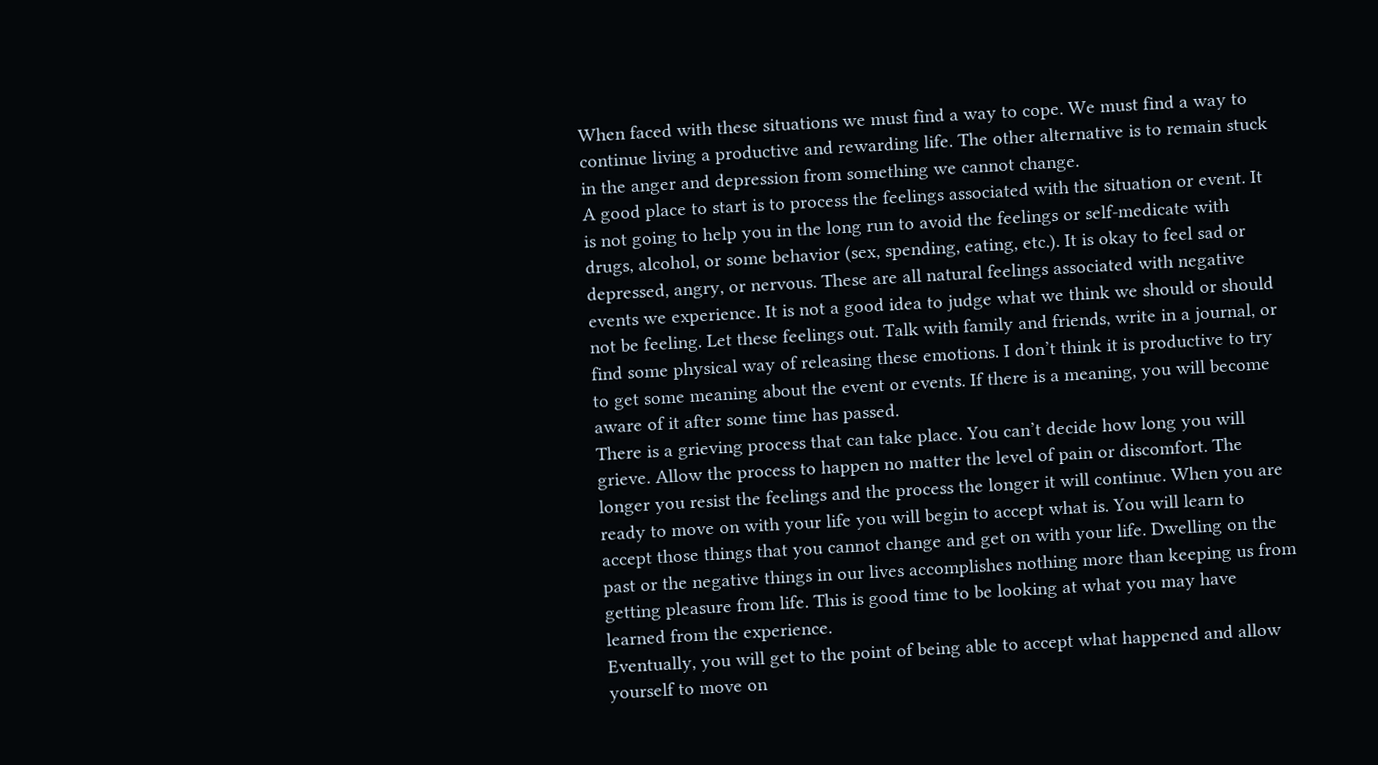When faced with these situations we must find a way to cope. We must find a way to continue living a productive and rewarding life. The other alternative is to remain stuck in the anger and depression from something we cannot change.
A good place to start is to process the feelings associated with the situation or event. It is not going to help you in the long run to avoid the feelings or self-medicate with drugs, alcohol, or some behavior (sex, spending, eating, etc.). It is okay to feel sad or depressed, angry, or nervous. These are all natural feelings associated with negative events we experience. It is not a good idea to judge what we think we should or should not be feeling. Let these feelings out. Talk with family and friends, write in a journal, or find some physical way of releasing these emotions. I don’t think it is productive to try to get some meaning about the event or events. If there is a meaning, you will become aware of it after some time has passed.
There is a grieving process that can take place. You can’t decide how long you will grieve. Allow the process to happen no matter the level of pain or discomfort. The longer you resist the feelings and the process the longer it will continue. When you are ready to move on with your life you will begin to accept what is. You will learn to accept those things that you cannot change and get on with your life. Dwelling on the past or the negative things in our lives accomplishes nothing more than keeping us from getting pleasure from life. This is good time to be looking at what you may have learned from the experience.
Eventually, you will get to the point of being able to accept what happened and allow yourself to move on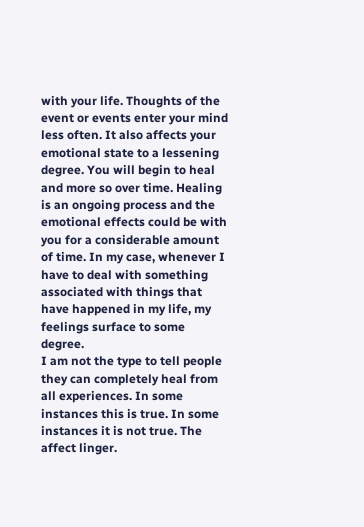with your life. Thoughts of the event or events enter your mind less often. It also affects your emotional state to a lessening degree. You will begin to heal and more so over time. Healing is an ongoing process and the emotional effects could be with you for a considerable amount of time. In my case, whenever I have to deal with something associated with things that have happened in my life, my feelings surface to some degree.
I am not the type to tell people they can completely heal from all experiences. In some instances this is true. In some instances it is not true. The affect linger.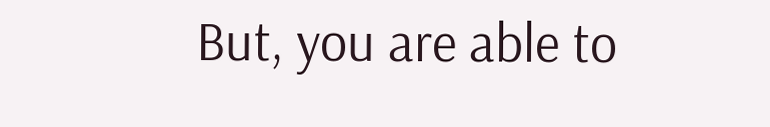But, you are able to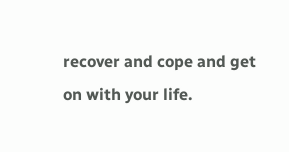recover and cope and get on with your life.